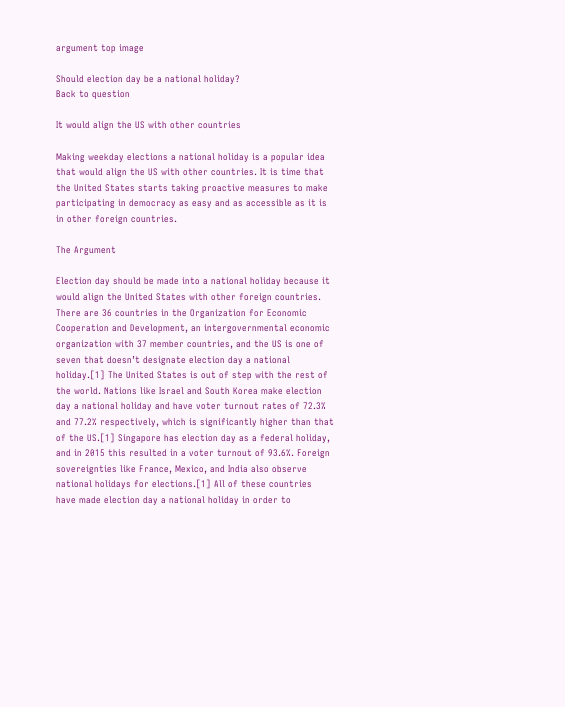argument top image

Should election day be a national holiday?
Back to question

It would align the US with other countries

Making weekday elections a national holiday is a popular idea that would align the US with other countries. It is time that the United States starts taking proactive measures to make participating in democracy as easy and as accessible as it is in other foreign countries.

The Argument

Election day should be made into a national holiday because it would align the United States with other foreign countries. There are 36 countries in the Organization for Economic Cooperation and Development, an intergovernmental economic organization with 37 member countries, and the US is one of seven that doesn’t designate election day a national holiday.[1] The United States is out of step with the rest of the world. Nations like Israel and South Korea make election day a national holiday and have voter turnout rates of 72.3% and 77.2% respectively, which is significantly higher than that of the US.[1] Singapore has election day as a federal holiday, and in 2015 this resulted in a voter turnout of 93.6%. Foreign sovereignties like France, Mexico, and India also observe national holidays for elections.[1] All of these countries have made election day a national holiday in order to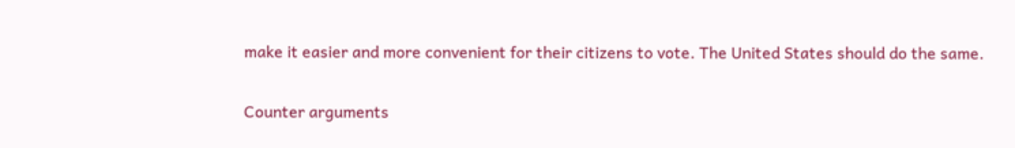make it easier and more convenient for their citizens to vote. The United States should do the same.

Counter arguments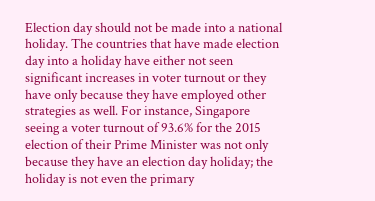Election day should not be made into a national holiday. The countries that have made election day into a holiday have either not seen significant increases in voter turnout or they have only because they have employed other strategies as well. For instance, Singapore seeing a voter turnout of 93.6% for the 2015 election of their Prime Minister was not only because they have an election day holiday; the holiday is not even the primary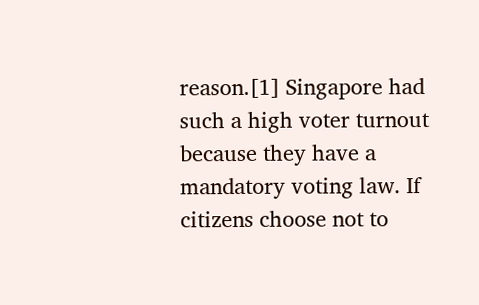reason.[1] Singapore had such a high voter turnout because they have a mandatory voting law. If citizens choose not to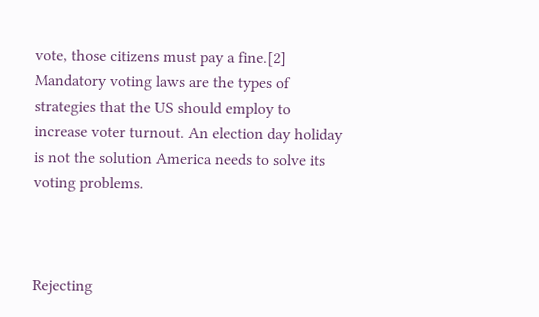vote, those citizens must pay a fine.[2] Mandatory voting laws are the types of strategies that the US should employ to increase voter turnout. An election day holiday is not the solution America needs to solve its voting problems.



Rejecting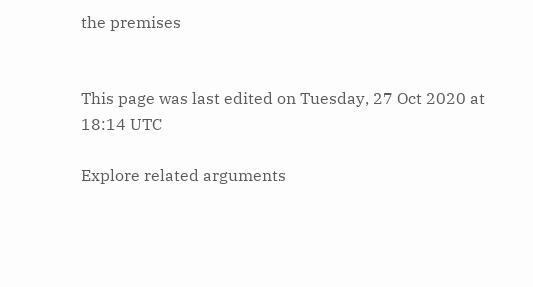the premises


This page was last edited on Tuesday, 27 Oct 2020 at 18:14 UTC

Explore related arguments